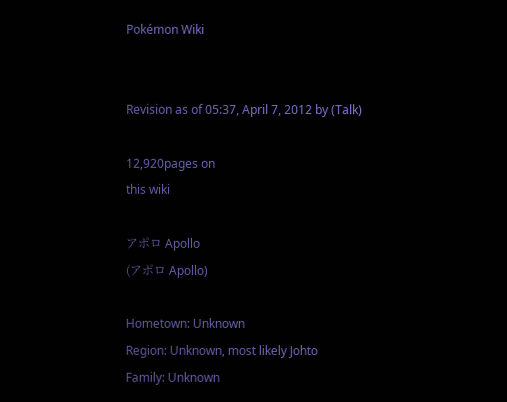Pokémon Wiki


Revision as of 05:37, April 7, 2012 by (Talk)

12,920pages on
this wiki

アポロ Apollo
(アポロ Apollo)

Hometown: Unknown
Region: Unknown, most likely Johto
Family: Unknown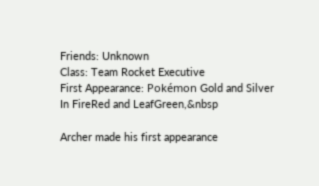Friends: Unknown
Class: Team Rocket Executive
First Appearance: Pokémon Gold and Silver
In FireRed and LeafGreen,&nbsp

Archer made his first appearance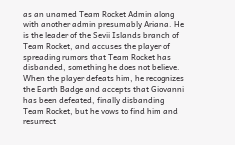as an unamed Team Rocket Admin along with another admin presumably Ariana. He is the leader of the Sevii Islands branch of Team Rocket, and accuses the player of spreading rumors that Team Rocket has disbanded, something he does not believe. When the player defeats him, he recognizes the Earth Badge and accepts that Giovanni has been defeated, finally disbanding Team Rocket, but he vows to find him and resurrect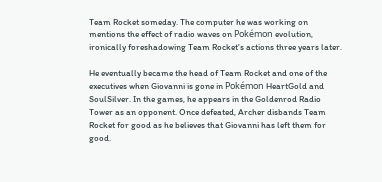Team Rocket someday. The computer he was working on mentions the effect of radio waves on Pokémon evolution, ironically foreshadowing Team Rocket's actions three years later.

He eventually became the head of Team Rocket and one of the executives when Giovanni is gone in Pokémon HeartGold and SoulSilver. In the games, he appears in the Goldenrod Radio Tower as an opponent. Once defeated, Archer disbands Team Rocket for good as he believes that Giovanni has left them for good.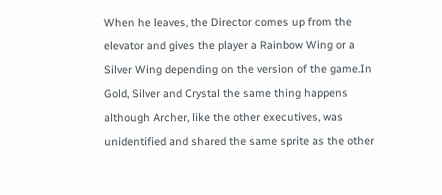When he leaves, the Director comes up from the elevator and gives the player a Rainbow Wing or a Silver Wing depending on the version of the game.In Gold, Silver and Crystal the same thing happens although Archer, like the other executives, was unidentified and shared the same sprite as the other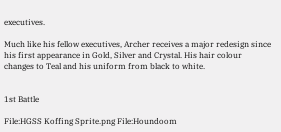executives.

Much like his fellow executives, Archer receives a major redesign since his first appearance in Gold, Silver and Crystal. His hair colour changes to Teal and his uniform from black to white.


1st Battle

File:HGSS Koffing Sprite.png File:Houndoom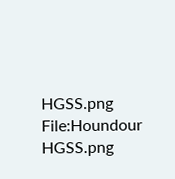HGSS.png File:Houndour HGSS.png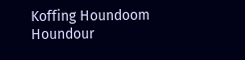Koffing Houndoom Houndour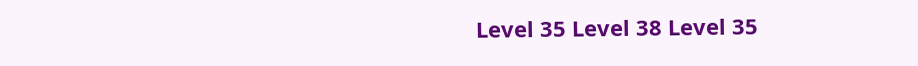Level 35 Level 38 Level 35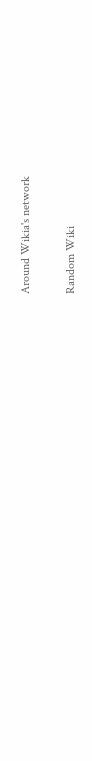Around Wikia's network

Random Wiki